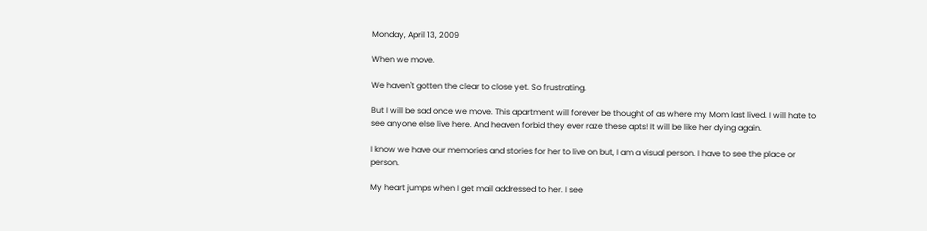Monday, April 13, 2009

When we move.

We haven't gotten the clear to close yet. So frustrating.

But I will be sad once we move. This apartment will forever be thought of as where my Mom last lived. I will hate to see anyone else live here. And heaven forbid they ever raze these apts! It will be like her dying again.

I know we have our memories and stories for her to live on but, I am a visual person. I have to see the place or person.

My heart jumps when I get mail addressed to her. I see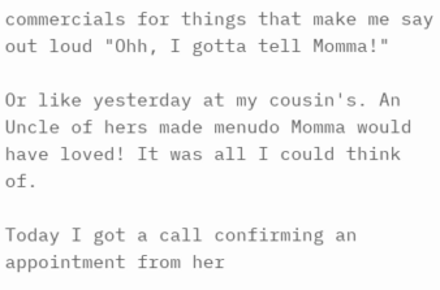commercials for things that make me say out loud "Ohh, I gotta tell Momma!"

Or like yesterday at my cousin's. An Uncle of hers made menudo Momma would have loved! It was all I could think of.

Today I got a call confirming an appointment from her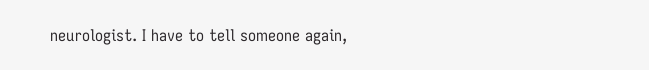neurologist. I have to tell someone again,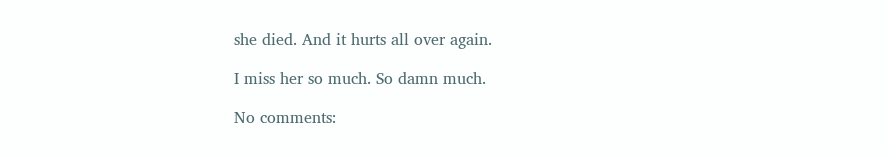she died. And it hurts all over again.

I miss her so much. So damn much.

No comments: